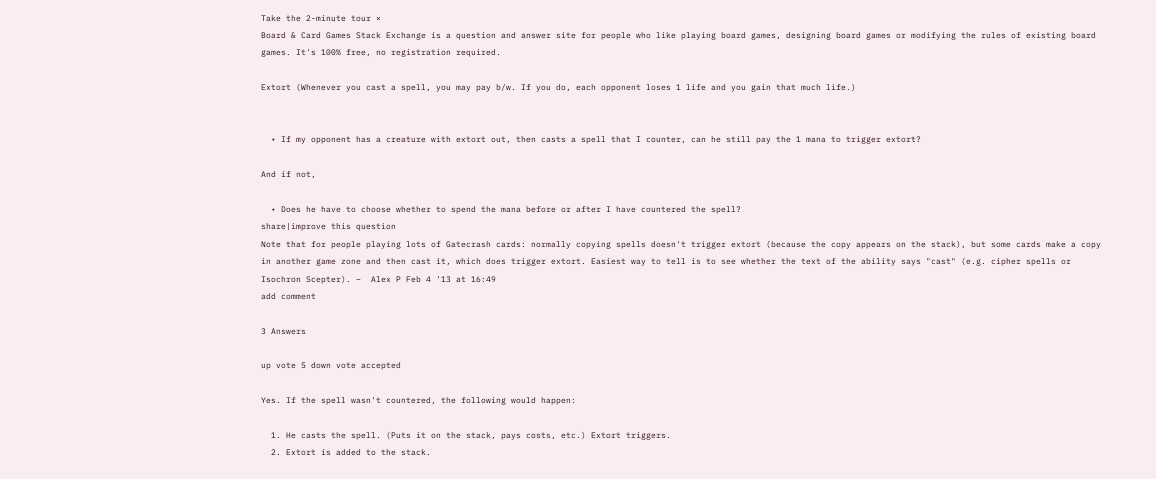Take the 2-minute tour ×
Board & Card Games Stack Exchange is a question and answer site for people who like playing board games, designing board games or modifying the rules of existing board games. It's 100% free, no registration required.

Extort (Whenever you cast a spell, you may pay b/w. If you do, each opponent loses 1 life and you gain that much life.)


  • If my opponent has a creature with extort out, then casts a spell that I counter, can he still pay the 1 mana to trigger extort?

And if not,

  • Does he have to choose whether to spend the mana before or after I have countered the spell?
share|improve this question
Note that for people playing lots of Gatecrash cards: normally copying spells doesn't trigger extort (because the copy appears on the stack), but some cards make a copy in another game zone and then cast it, which does trigger extort. Easiest way to tell is to see whether the text of the ability says "cast" (e.g. cipher spells or Isochron Scepter). –  Alex P Feb 4 '13 at 16:49
add comment

3 Answers

up vote 5 down vote accepted

Yes. If the spell wasn't countered, the following would happen:

  1. He casts the spell. (Puts it on the stack, pays costs, etc.) Extort triggers.
  2. Extort is added to the stack.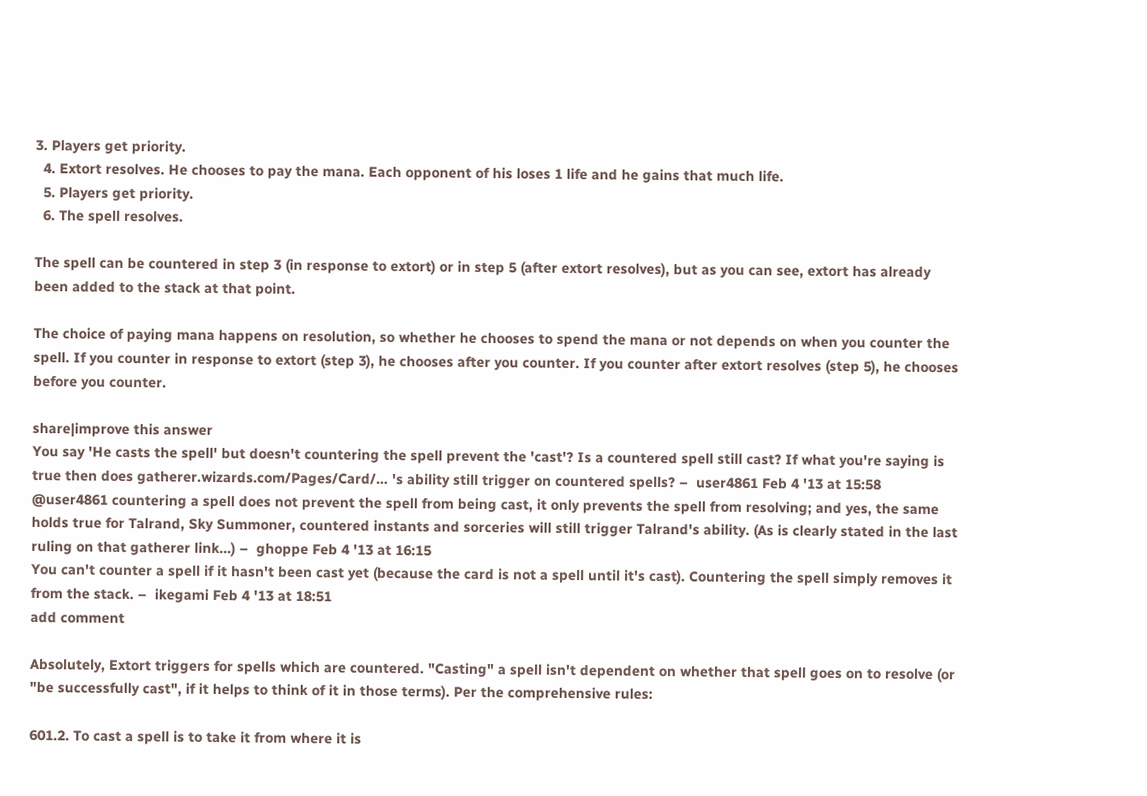3. Players get priority.
  4. Extort resolves. He chooses to pay the mana. Each opponent of his loses 1 life and he gains that much life.
  5. Players get priority.
  6. The spell resolves.

The spell can be countered in step 3 (in response to extort) or in step 5 (after extort resolves), but as you can see, extort has already been added to the stack at that point.

The choice of paying mana happens on resolution, so whether he chooses to spend the mana or not depends on when you counter the spell. If you counter in response to extort (step 3), he chooses after you counter. If you counter after extort resolves (step 5), he chooses before you counter.

share|improve this answer
You say 'He casts the spell' but doesn't countering the spell prevent the 'cast'? Is a countered spell still cast? If what you're saying is true then does gatherer.wizards.com/Pages/Card/… 's ability still trigger on countered spells? –  user4861 Feb 4 '13 at 15:58
@user4861 countering a spell does not prevent the spell from being cast, it only prevents the spell from resolving; and yes, the same holds true for Talrand, Sky Summoner, countered instants and sorceries will still trigger Talrand's ability. (As is clearly stated in the last ruling on that gatherer link…) –  ghoppe Feb 4 '13 at 16:15
You can't counter a spell if it hasn't been cast yet (because the card is not a spell until it's cast). Countering the spell simply removes it from the stack. –  ikegami Feb 4 '13 at 18:51
add comment

Absolutely, Extort triggers for spells which are countered. "Casting" a spell isn't dependent on whether that spell goes on to resolve (or "be successfully cast", if it helps to think of it in those terms). Per the comprehensive rules:

601.2. To cast a spell is to take it from where it is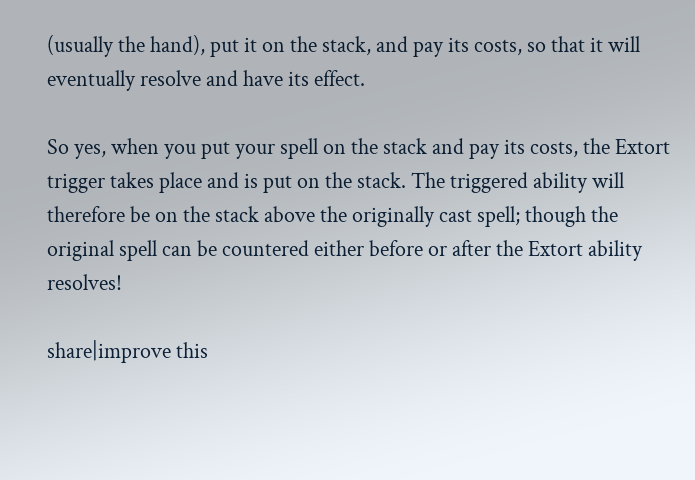(usually the hand), put it on the stack, and pay its costs, so that it will eventually resolve and have its effect.

So yes, when you put your spell on the stack and pay its costs, the Extort trigger takes place and is put on the stack. The triggered ability will therefore be on the stack above the originally cast spell; though the original spell can be countered either before or after the Extort ability resolves!

share|improve this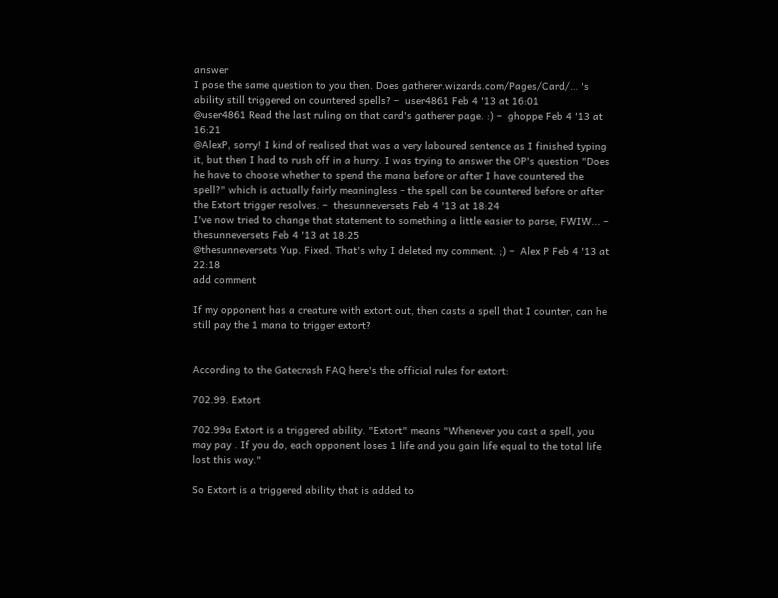answer
I pose the same question to you then. Does gatherer.wizards.com/Pages/Card/… 's ability still triggered on countered spells? –  user4861 Feb 4 '13 at 16:01
@user4861 Read the last ruling on that card's gatherer page. :) –  ghoppe Feb 4 '13 at 16:21
@AlexP, sorry! I kind of realised that was a very laboured sentence as I finished typing it, but then I had to rush off in a hurry. I was trying to answer the OP's question "Does he have to choose whether to spend the mana before or after I have countered the spell?" which is actually fairly meaningless - the spell can be countered before or after the Extort trigger resolves. –  thesunneversets Feb 4 '13 at 18:24
I've now tried to change that statement to something a little easier to parse, FWIW... –  thesunneversets Feb 4 '13 at 18:25
@thesunneversets Yup. Fixed. That's why I deleted my comment. ;) –  Alex P Feb 4 '13 at 22:18
add comment

If my opponent has a creature with extort out, then casts a spell that I counter, can he still pay the 1 mana to trigger extort?


According to the Gatecrash FAQ here's the official rules for extort:

702.99. Extort

702.99a Extort is a triggered ability. "Extort" means "Whenever you cast a spell, you may pay . If you do, each opponent loses 1 life and you gain life equal to the total life lost this way."

So Extort is a triggered ability that is added to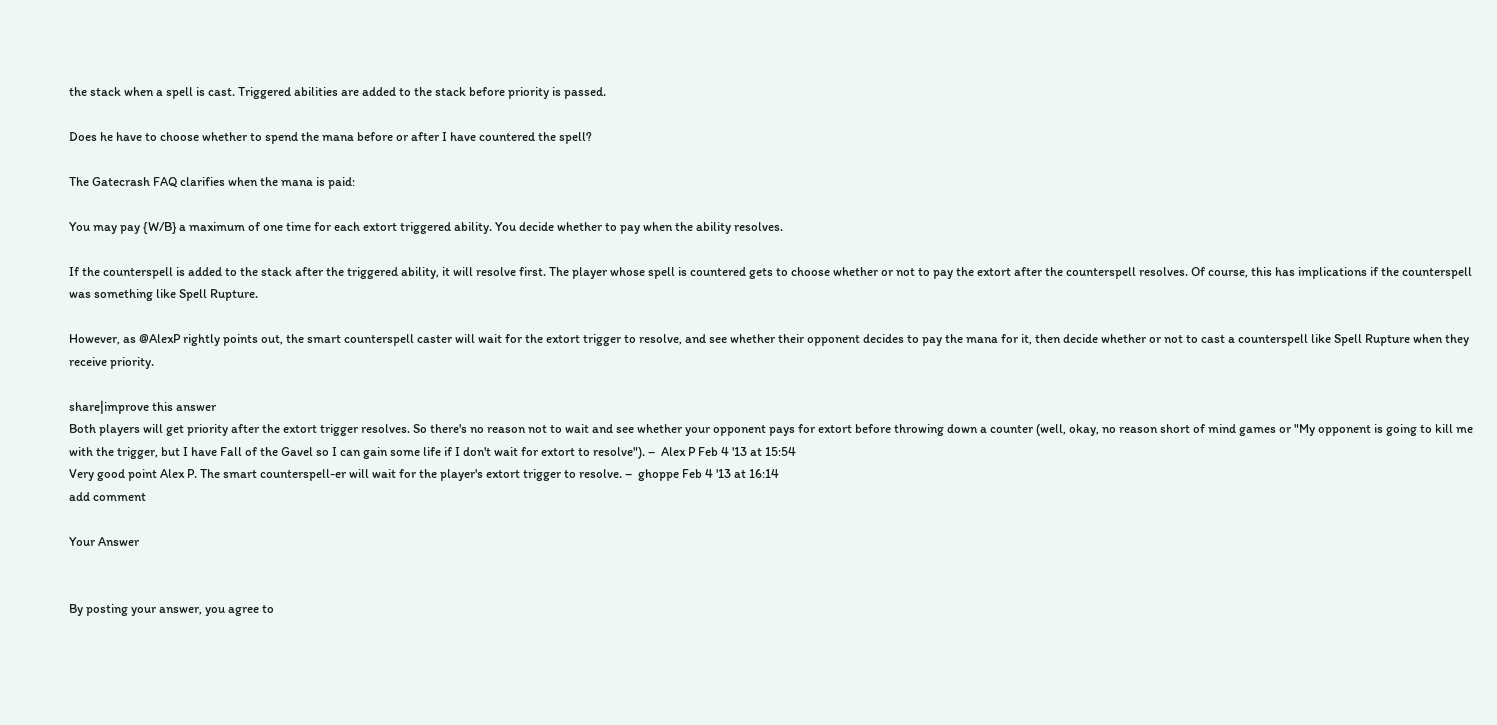the stack when a spell is cast. Triggered abilities are added to the stack before priority is passed.

Does he have to choose whether to spend the mana before or after I have countered the spell?

The Gatecrash FAQ clarifies when the mana is paid:

You may pay {W/B} a maximum of one time for each extort triggered ability. You decide whether to pay when the ability resolves.

If the counterspell is added to the stack after the triggered ability, it will resolve first. The player whose spell is countered gets to choose whether or not to pay the extort after the counterspell resolves. Of course, this has implications if the counterspell was something like Spell Rupture.

However, as @AlexP rightly points out, the smart counterspell caster will wait for the extort trigger to resolve, and see whether their opponent decides to pay the mana for it, then decide whether or not to cast a counterspell like Spell Rupture when they receive priority.

share|improve this answer
Both players will get priority after the extort trigger resolves. So there's no reason not to wait and see whether your opponent pays for extort before throwing down a counter (well, okay, no reason short of mind games or "My opponent is going to kill me with the trigger, but I have Fall of the Gavel so I can gain some life if I don't wait for extort to resolve"). –  Alex P Feb 4 '13 at 15:54
Very good point Alex P. The smart counterspell-er will wait for the player's extort trigger to resolve. –  ghoppe Feb 4 '13 at 16:14
add comment

Your Answer


By posting your answer, you agree to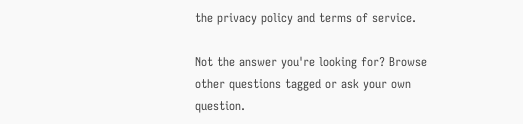the privacy policy and terms of service.

Not the answer you're looking for? Browse other questions tagged or ask your own question.